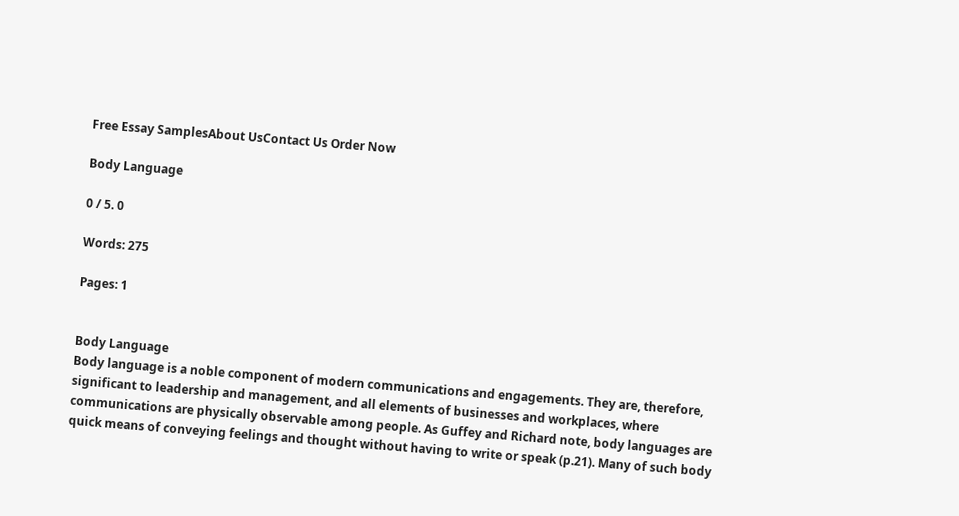Free Essay SamplesAbout UsContact Us Order Now

Body Language

0 / 5. 0

Words: 275

Pages: 1


Body Language
Body language is a noble component of modern communications and engagements. They are, therefore, significant to leadership and management, and all elements of businesses and workplaces, where communications are physically observable among people. As Guffey and Richard note, body languages are quick means of conveying feelings and thought without having to write or speak (p.21). Many of such body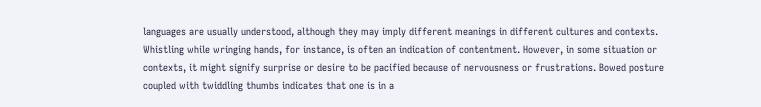languages are usually understood, although they may imply different meanings in different cultures and contexts.
Whistling while wringing hands, for instance, is often an indication of contentment. However, in some situation or contexts, it might signify surprise or desire to be pacified because of nervousness or frustrations. Bowed posture coupled with twiddling thumbs indicates that one is in a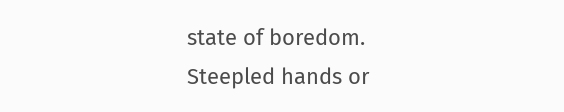state of boredom.
Steepled hands or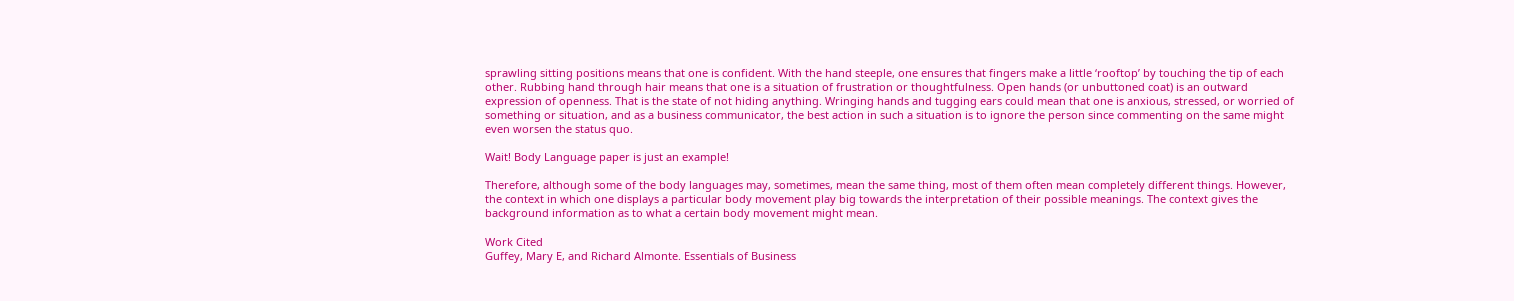sprawling sitting positions means that one is confident. With the hand steeple, one ensures that fingers make a little ‘rooftop’ by touching the tip of each other. Rubbing hand through hair means that one is a situation of frustration or thoughtfulness. Open hands (or unbuttoned coat) is an outward expression of openness. That is the state of not hiding anything. Wringing hands and tugging ears could mean that one is anxious, stressed, or worried of something or situation, and as a business communicator, the best action in such a situation is to ignore the person since commenting on the same might even worsen the status quo.

Wait! Body Language paper is just an example!

Therefore, although some of the body languages may, sometimes, mean the same thing, most of them often mean completely different things. However, the context in which one displays a particular body movement play big towards the interpretation of their possible meanings. The context gives the background information as to what a certain body movement might mean.

Work Cited
Guffey, Mary E, and Richard Almonte. Essentials of Business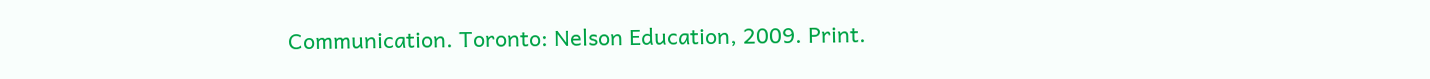Communication. Toronto: Nelson Education, 2009. Print.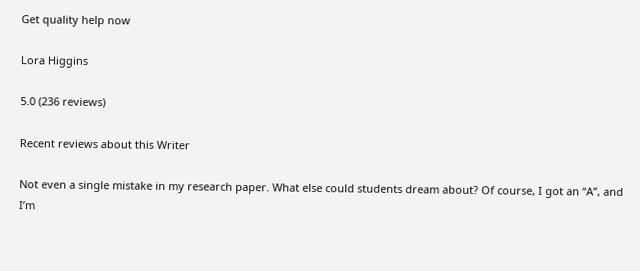Get quality help now

Lora Higgins

5.0 (236 reviews)

Recent reviews about this Writer

Not even a single mistake in my research paper. What else could students dream about? Of course, I got an “A”, and I’m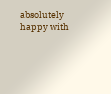absolutely happy with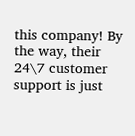this company! By the way, their 24\7 customer support is just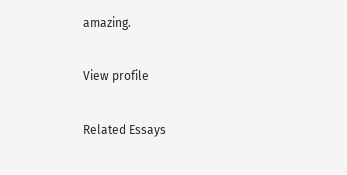amazing.

View profile

Related Essays